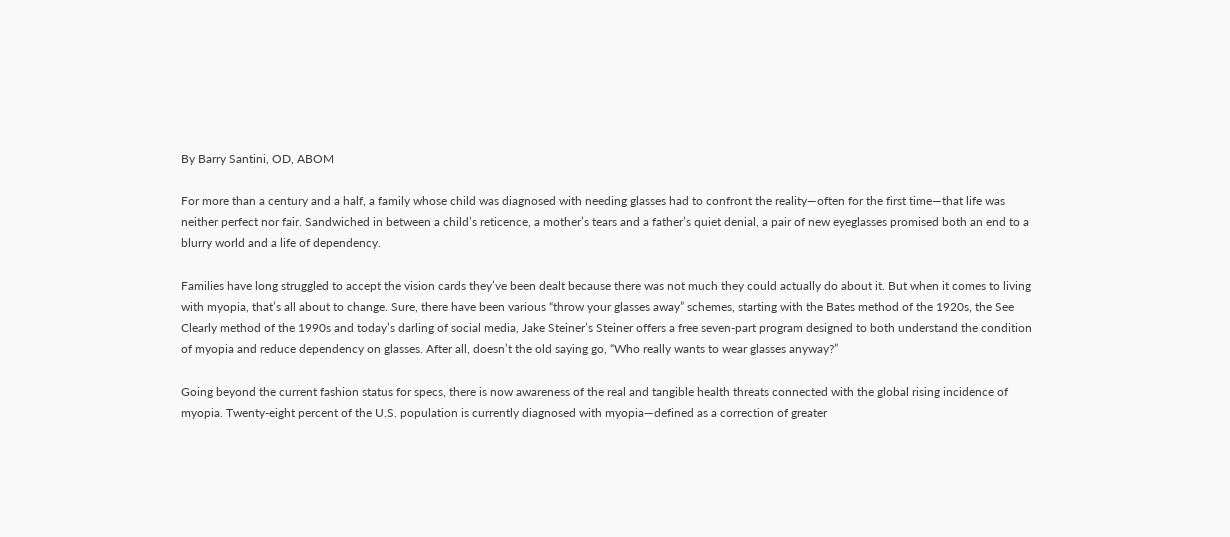By Barry Santini, OD, ABOM

For more than a century and a half, a family whose child was diagnosed with needing glasses had to confront the reality—often for the first time—that life was neither perfect nor fair. Sandwiched in between a child’s reticence, a mother’s tears and a father’s quiet denial, a pair of new eyeglasses promised both an end to a blurry world and a life of dependency.

Families have long struggled to accept the vision cards they’ve been dealt because there was not much they could actually do about it. But when it comes to living with myopia, that’s all about to change. Sure, there have been various “throw your glasses away” schemes, starting with the Bates method of the 1920s, the See Clearly method of the 1990s and today’s darling of social media, Jake Steiner’s Steiner offers a free seven-part program designed to both understand the condition of myopia and reduce dependency on glasses. After all, doesn’t the old saying go, “Who really wants to wear glasses anyway?”

Going beyond the current fashion status for specs, there is now awareness of the real and tangible health threats connected with the global rising incidence of myopia. Twenty-eight percent of the U.S. population is currently diagnosed with myopia—defined as a correction of greater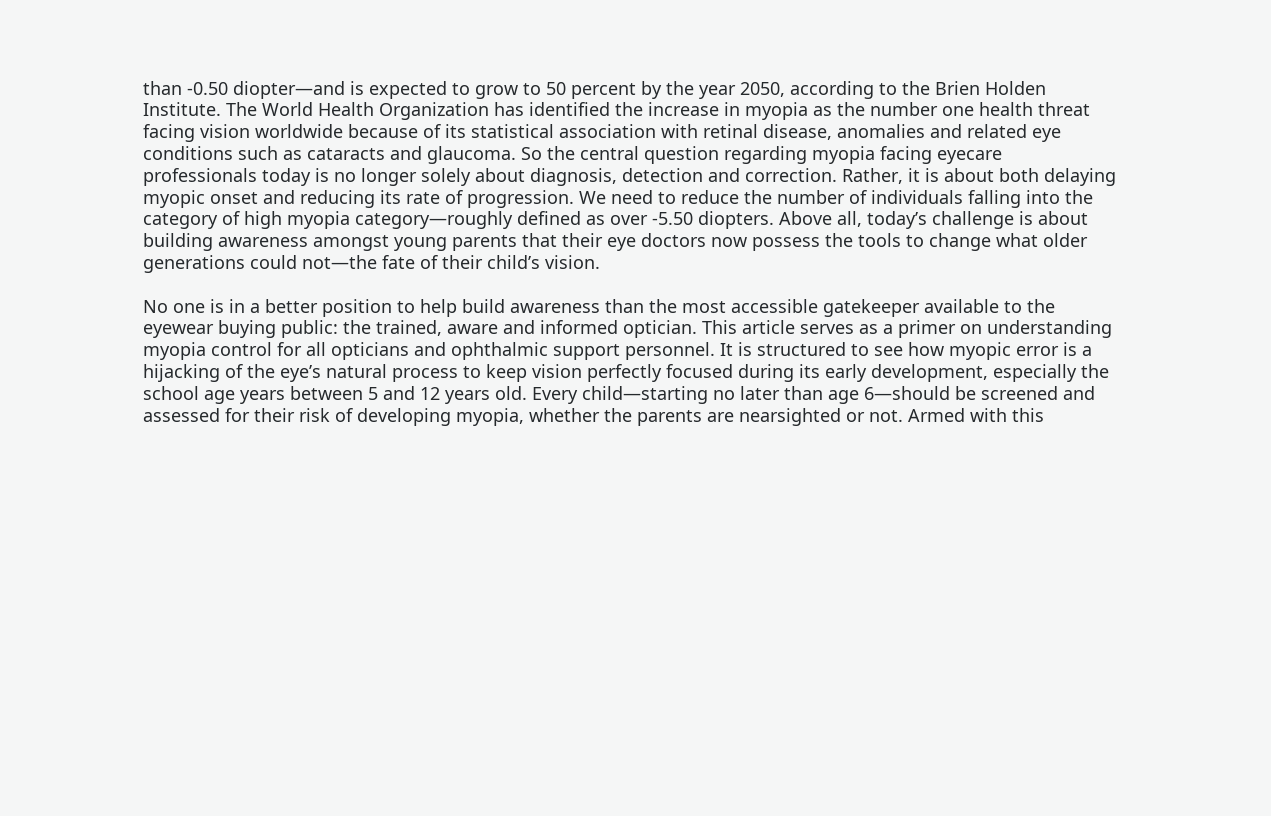than -0.50 diopter—and is expected to grow to 50 percent by the year 2050, according to the Brien Holden Institute. The World Health Organization has identified the increase in myopia as the number one health threat facing vision worldwide because of its statistical association with retinal disease, anomalies and related eye conditions such as cataracts and glaucoma. So the central question regarding myopia facing eyecare professionals today is no longer solely about diagnosis, detection and correction. Rather, it is about both delaying myopic onset and reducing its rate of progression. We need to reduce the number of individuals falling into the category of high myopia category—roughly defined as over -5.50 diopters. Above all, today’s challenge is about building awareness amongst young parents that their eye doctors now possess the tools to change what older generations could not—the fate of their child’s vision.

No one is in a better position to help build awareness than the most accessible gatekeeper available to the eyewear buying public: the trained, aware and informed optician. This article serves as a primer on understanding myopia control for all opticians and ophthalmic support personnel. It is structured to see how myopic error is a hijacking of the eye’s natural process to keep vision perfectly focused during its early development, especially the school age years between 5 and 12 years old. Every child—starting no later than age 6—should be screened and assessed for their risk of developing myopia, whether the parents are nearsighted or not. Armed with this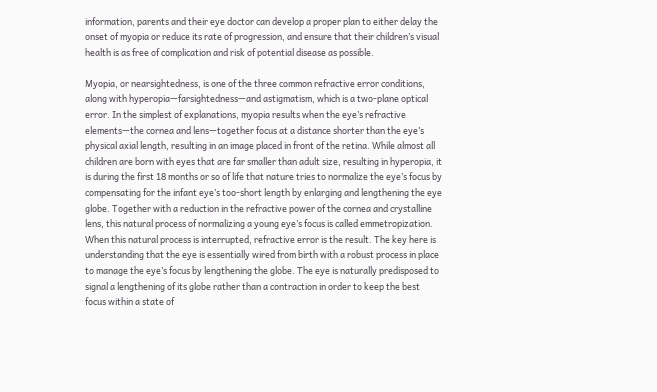information, parents and their eye doctor can develop a proper plan to either delay the onset of myopia or reduce its rate of progression, and ensure that their children’s visual health is as free of complication and risk of potential disease as possible.

Myopia, or nearsightedness, is one of the three common refractive error conditions, along with hyperopia—farsightedness—and astigmatism, which is a two-plane optical error. In the simplest of explanations, myopia results when the eye’s refractive elements—the cornea and lens—together focus at a distance shorter than the eye’s physical axial length, resulting in an image placed in front of the retina. While almost all children are born with eyes that are far smaller than adult size, resulting in hyperopia, it is during the first 18 months or so of life that nature tries to normalize the eye’s focus by compensating for the infant eye’s too-short length by enlarging and lengthening the eye globe. Together with a reduction in the refractive power of the cornea and crystalline lens, this natural process of normalizing a young eye’s focus is called emmetropization. When this natural process is interrupted, refractive error is the result. The key here is understanding that the eye is essentially wired from birth with a robust process in place to manage the eye’s focus by lengthening the globe. The eye is naturally predisposed to signal a lengthening of its globe rather than a contraction in order to keep the best focus within a state of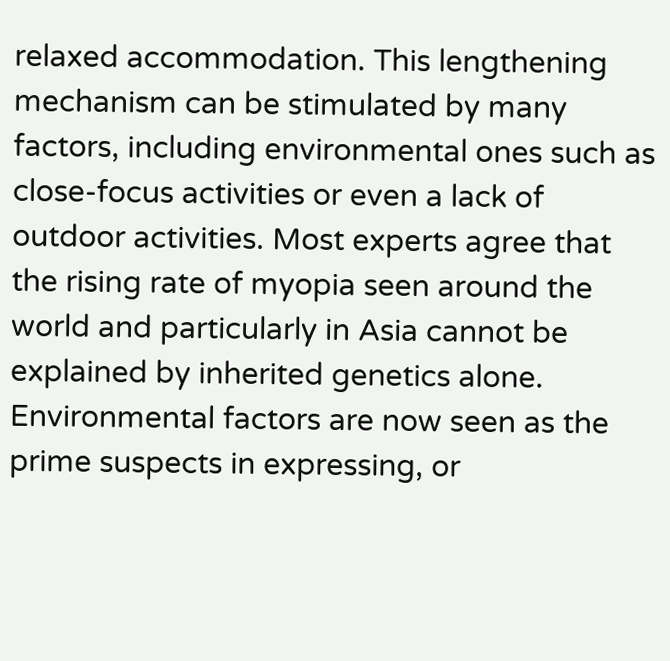relaxed accommodation. This lengthening mechanism can be stimulated by many factors, including environmental ones such as close-focus activities or even a lack of outdoor activities. Most experts agree that the rising rate of myopia seen around the world and particularly in Asia cannot be explained by inherited genetics alone. Environmental factors are now seen as the prime suspects in expressing, or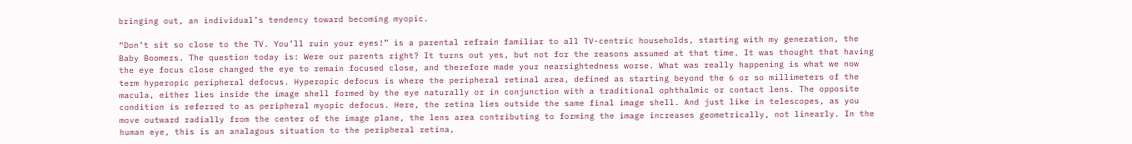bringing out, an individual’s tendency toward becoming myopic.

“Don’t sit so close to the TV. You’ll ruin your eyes!” is a parental refrain familiar to all TV-centric households, starting with my generation, the Baby Boomers. The question today is: Were our parents right? It turns out yes, but not for the reasons assumed at that time. It was thought that having the eye focus close changed the eye to remain focused close, and therefore made your nearsightedness worse. What was really happening is what we now term hyperopic peripheral defocus. Hyperopic defocus is where the peripheral retinal area, defined as starting beyond the 6 or so millimeters of the macula, either lies inside the image shell formed by the eye naturally or in conjunction with a traditional ophthalmic or contact lens. The opposite condition is referred to as peripheral myopic defocus. Here, the retina lies outside the same final image shell. And just like in telescopes, as you move outward radially from the center of the image plane, the lens area contributing to forming the image increases geometrically, not linearly. In the human eye, this is an analagous situation to the peripheral retina,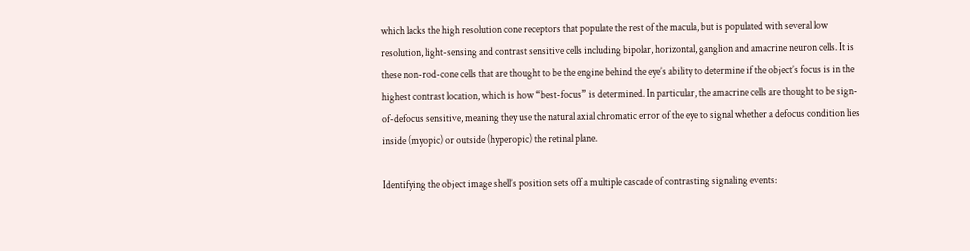which lacks the high resolution cone receptors that populate the rest of the macula, but is populated with several low resolution, light-sensing and contrast sensitive cells including bipolar, horizontal, ganglion and amacrine neuron cells. It is these non-rod-cone cells that are thought to be the engine behind the eye’s ability to determine if the object’s focus is in the highest contrast location, which is how “best-focus” is determined. In particular, the amacrine cells are thought to be sign-of-defocus sensitive, meaning they use the natural axial chromatic error of the eye to signal whether a defocus condition lies inside (myopic) or outside (hyperopic) the retinal plane.

Identifying the object image shell’s position sets off a multiple cascade of contrasting signaling events: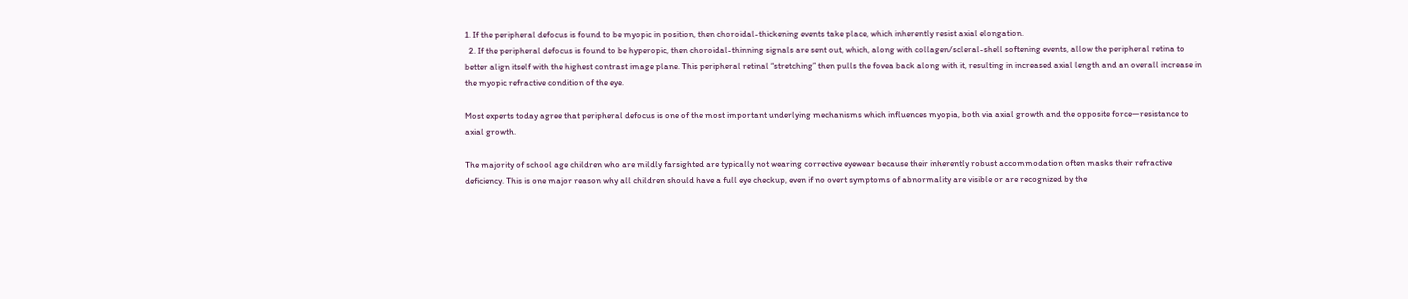1. If the peripheral defocus is found to be myopic in position, then choroidal-thickening events take place, which inherently resist axial elongation.
  2. If the peripheral defocus is found to be hyperopic, then choroidal-thinning signals are sent out, which, along with collagen/scleral-shell softening events, allow the peripheral retina to better align itself with the highest contrast image plane. This peripheral retinal “stretching” then pulls the fovea back along with it, resulting in increased axial length and an overall increase in the myopic refractive condition of the eye.

Most experts today agree that peripheral defocus is one of the most important underlying mechanisms which influences myopia, both via axial growth and the opposite force—resistance to axial growth.

The majority of school age children who are mildly farsighted are typically not wearing corrective eyewear because their inherently robust accommodation often masks their refractive deficiency. This is one major reason why all children should have a full eye checkup, even if no overt symptoms of abnormality are visible or are recognized by the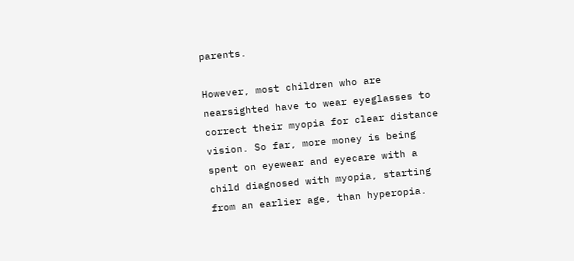parents.

However, most children who are nearsighted have to wear eyeglasses to correct their myopia for clear distance vision. So far, more money is being spent on eyewear and eyecare with a child diagnosed with myopia, starting from an earlier age, than hyperopia.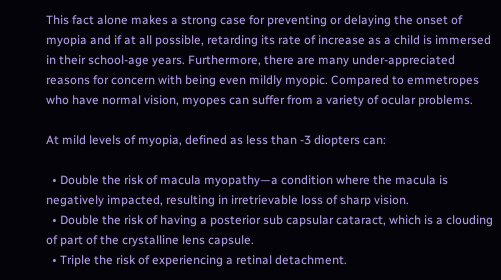This fact alone makes a strong case for preventing or delaying the onset of myopia and if at all possible, retarding its rate of increase as a child is immersed in their school-age years. Furthermore, there are many under-appreciated reasons for concern with being even mildly myopic. Compared to emmetropes who have normal vision, myopes can suffer from a variety of ocular problems.

At mild levels of myopia, defined as less than -3 diopters can:

  • Double the risk of macula myopathy—a condition where the macula is negatively impacted, resulting in irretrievable loss of sharp vision.
  • Double the risk of having a posterior sub capsular cataract, which is a clouding of part of the crystalline lens capsule.
  • Triple the risk of experiencing a retinal detachment.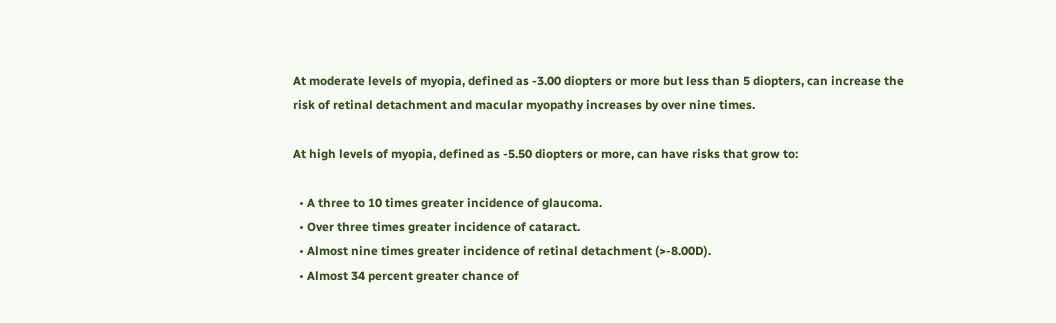At moderate levels of myopia, defined as -3.00 diopters or more but less than 5 diopters, can increase the risk of retinal detachment and macular myopathy increases by over nine times.

At high levels of myopia, defined as -5.50 diopters or more, can have risks that grow to:

  • A three to 10 times greater incidence of glaucoma.
  • Over three times greater incidence of cataract.
  • Almost nine times greater incidence of retinal detachment (>-8.00D).
  • Almost 34 percent greater chance of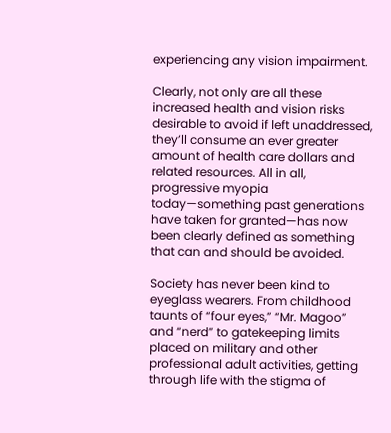experiencing any vision impairment.

Clearly, not only are all these increased health and vision risks desirable to avoid if left unaddressed, they’ll consume an ever greater amount of health care dollars and related resources. All in all, progressive myopia today—something past generations have taken for granted—has now been clearly defined as something that can and should be avoided.

Society has never been kind to eyeglass wearers. From childhood taunts of “four eyes,” “Mr. Magoo” and “nerd” to gatekeeping limits placed on military and other professional adult activities, getting through life with the stigma of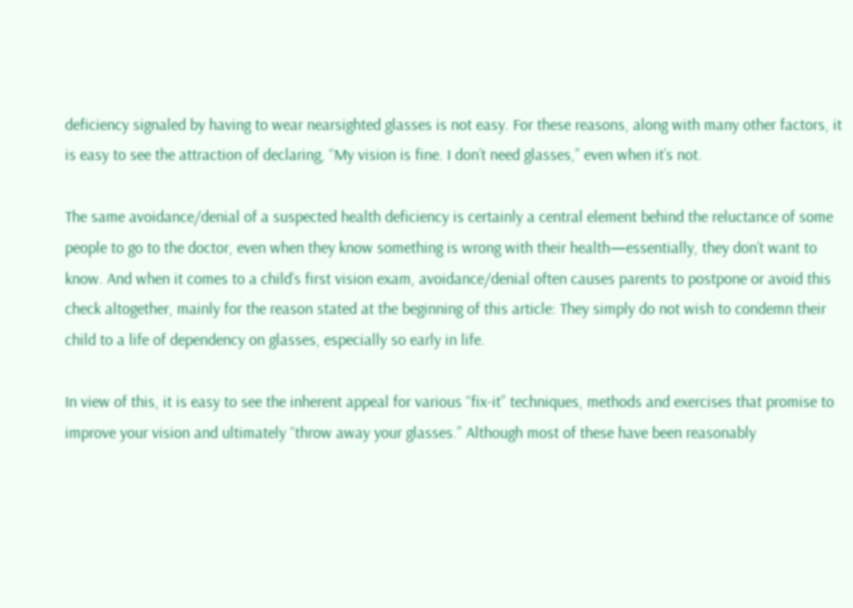deficiency signaled by having to wear nearsighted glasses is not easy. For these reasons, along with many other factors, it is easy to see the attraction of declaring, “My vision is fine. I don’t need glasses,” even when it’s not.

The same avoidance/denial of a suspected health deficiency is certainly a central element behind the reluctance of some people to go to the doctor, even when they know something is wrong with their health—essentially, they don’t want to know. And when it comes to a child’s first vision exam, avoidance/denial often causes parents to postpone or avoid this check altogether, mainly for the reason stated at the beginning of this article: They simply do not wish to condemn their child to a life of dependency on glasses, especially so early in life.

In view of this, it is easy to see the inherent appeal for various “fix-it” techniques, methods and exercises that promise to improve your vision and ultimately “throw away your glasses.” Although most of these have been reasonably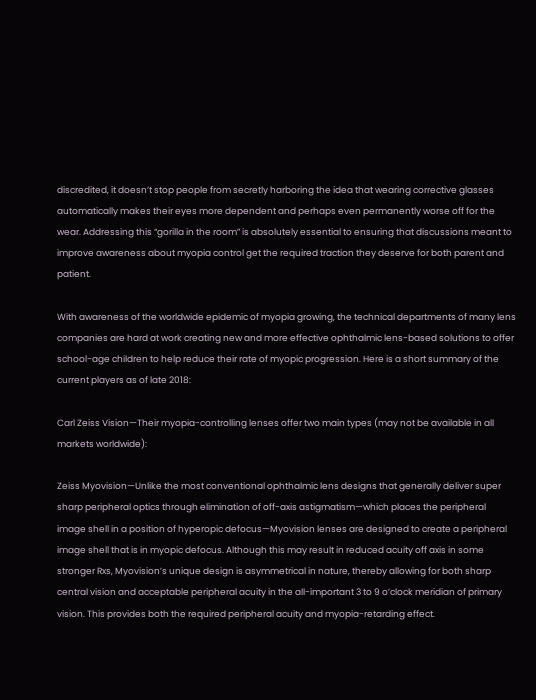discredited, it doesn’t stop people from secretly harboring the idea that wearing corrective glasses automatically makes their eyes more dependent and perhaps even permanently worse off for the wear. Addressing this “gorilla in the room” is absolutely essential to ensuring that discussions meant to improve awareness about myopia control get the required traction they deserve for both parent and patient.

With awareness of the worldwide epidemic of myopia growing, the technical departments of many lens companies are hard at work creating new and more effective ophthalmic lens-based solutions to offer school-age children to help reduce their rate of myopic progression. Here is a short summary of the current players as of late 2018:

Carl Zeiss Vision—Their myopia-controlling lenses offer two main types (may not be available in all markets worldwide):

Zeiss Myovision—Unlike the most conventional ophthalmic lens designs that generally deliver super sharp peripheral optics through elimination of off-axis astigmatism—which places the peripheral image shell in a position of hyperopic defocus—Myovision lenses are designed to create a peripheral image shell that is in myopic defocus. Although this may result in reduced acuity off axis in some stronger Rxs, Myovision’s unique design is asymmetrical in nature, thereby allowing for both sharp central vision and acceptable peripheral acuity in the all-important 3 to 9 o’clock meridian of primary vision. This provides both the required peripheral acuity and myopia-retarding effect.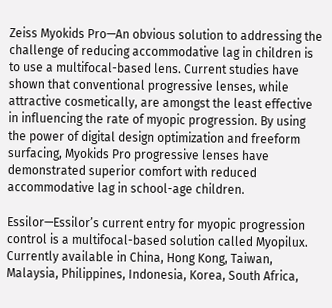Zeiss Myokids Pro—An obvious solution to addressing the challenge of reducing accommodative lag in children is to use a multifocal-based lens. Current studies have shown that conventional progressive lenses, while attractive cosmetically, are amongst the least effective in influencing the rate of myopic progression. By using the power of digital design optimization and freeform surfacing, Myokids Pro progressive lenses have demonstrated superior comfort with reduced accommodative lag in school-age children.

Essilor—Essilor’s current entry for myopic progression control is a multifocal-based solution called Myopilux. Currently available in China, Hong Kong, Taiwan, Malaysia, Philippines, Indonesia, Korea, South Africa,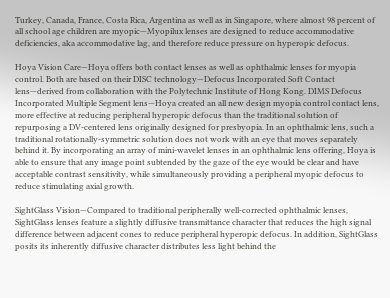Turkey, Canada, France, Costa Rica, Argentina as well as in Singapore, where almost 98 percent of all school age children are myopic—Myopilux lenses are designed to reduce accommodative deficiencies, aka accommodative lag, and therefore reduce pressure on hyperopic defocus.

Hoya Vision Care—Hoya offers both contact lenses as well as ophthalmic lenses for myopia control. Both are based on their DISC technology—Defocus Incorporated Soft Contact lens—derived from collaboration with the Polytechnic Institute of Hong Kong. DIMS Defocus Incorporated Multiple Segment lens—Hoya created an all new design myopia control contact lens, more effective at reducing peripheral hyperopic defocus than the traditional solution of repurposing a DV-centered lens originally designed for presbyopia. In an ophthalmic lens, such a traditional rotationally-symmetric solution does not work with an eye that moves separately behind it. By incorporating an array of mini-wavelet lenses in an ophthalmic lens offering, Hoya is able to ensure that any image point subtended by the gaze of the eye would be clear and have acceptable contrast sensitivity, while simultaneously providing a peripheral myopic defocus to reduce stimulating axial growth.

SightGlass Vision—Compared to traditional peripherally well-corrected ophthalmic lenses, SightGlass lenses feature a slightly diffusive transmittance character that reduces the high signal difference between adjacent cones to reduce peripheral hyperopic defocus. In addition, SightGlass posits its inherently diffusive character distributes less light behind the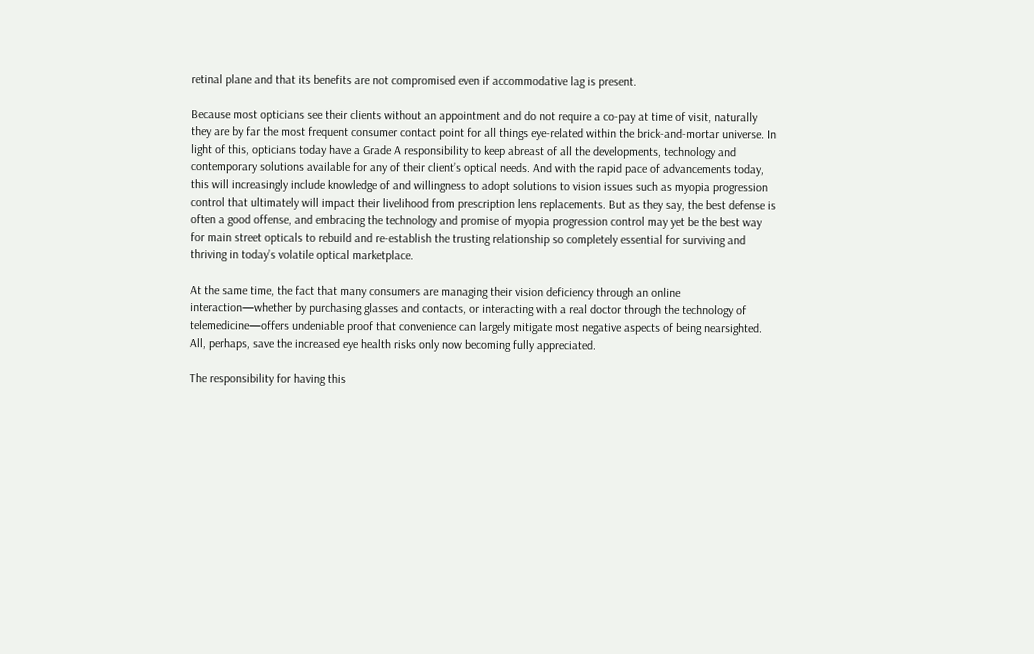retinal plane and that its benefits are not compromised even if accommodative lag is present.

Because most opticians see their clients without an appointment and do not require a co-pay at time of visit, naturally they are by far the most frequent consumer contact point for all things eye-related within the brick-and-mortar universe. In light of this, opticians today have a Grade A responsibility to keep abreast of all the developments, technology and contemporary solutions available for any of their client’s optical needs. And with the rapid pace of advancements today, this will increasingly include knowledge of and willingness to adopt solutions to vision issues such as myopia progression control that ultimately will impact their livelihood from prescription lens replacements. But as they say, the best defense is often a good offense, and embracing the technology and promise of myopia progression control may yet be the best way for main street opticals to rebuild and re-establish the trusting relationship so completely essential for surviving and thriving in today’s volatile optical marketplace.

At the same time, the fact that many consumers are managing their vision deficiency through an online interaction—whether by purchasing glasses and contacts, or interacting with a real doctor through the technology of telemedicine—offers undeniable proof that convenience can largely mitigate most negative aspects of being nearsighted. All, perhaps, save the increased eye health risks only now becoming fully appreciated.

The responsibility for having this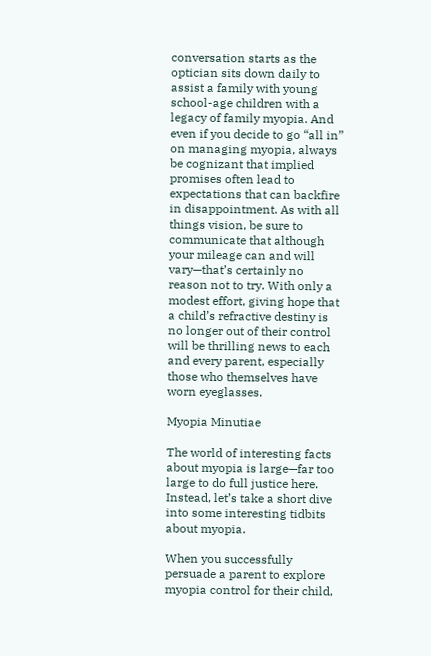conversation starts as the optician sits down daily to assist a family with young school-age children with a legacy of family myopia. And even if you decide to go “all in” on managing myopia, always be cognizant that implied promises often lead to expectations that can backfire in disappointment. As with all things vision, be sure to communicate that although your mileage can and will vary—that’s certainly no reason not to try. With only a modest effort, giving hope that a child’s refractive destiny is no longer out of their control will be thrilling news to each and every parent, especially those who themselves have worn eyeglasses.

Myopia Minutiae

The world of interesting facts about myopia is large—far too large to do full justice here. Instead, let’s take a short dive into some interesting tidbits about myopia.

When you successfully persuade a parent to explore myopia control for their child,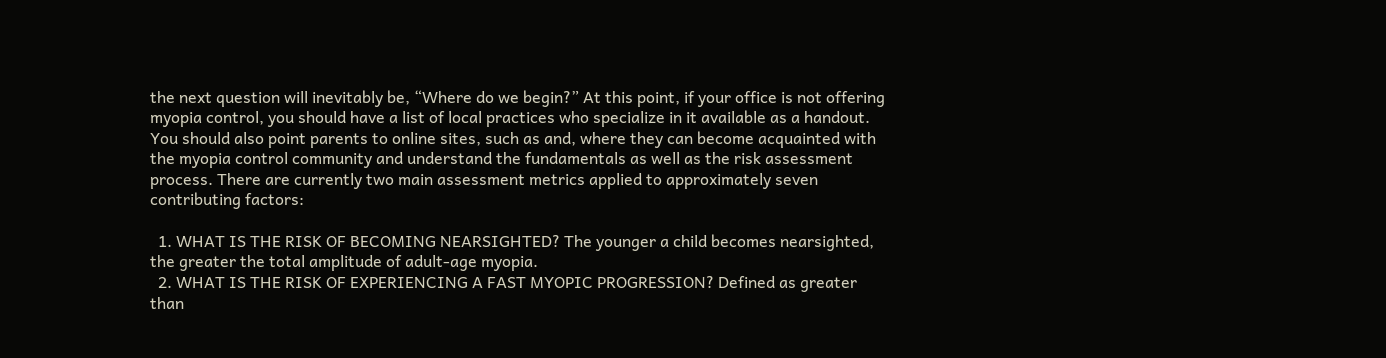the next question will inevitably be, “Where do we begin?” At this point, if your office is not offering myopia control, you should have a list of local practices who specialize in it available as a handout. You should also point parents to online sites, such as and, where they can become acquainted with the myopia control community and understand the fundamentals as well as the risk assessment process. There are currently two main assessment metrics applied to approximately seven contributing factors:

  1. WHAT IS THE RISK OF BECOMING NEARSIGHTED? The younger a child becomes nearsighted, the greater the total amplitude of adult-age myopia.
  2. WHAT IS THE RISK OF EXPERIENCING A FAST MYOPIC PROGRESSION? Defined as greater than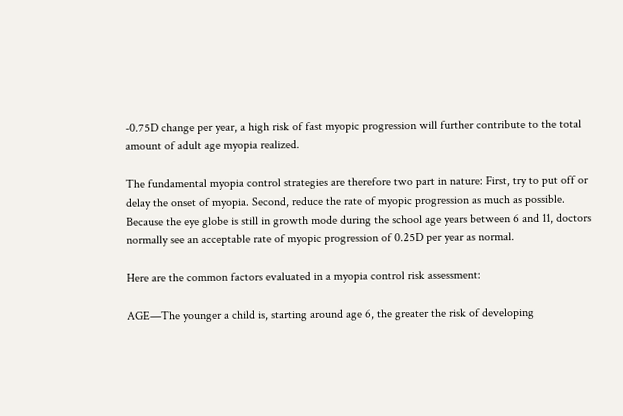-0.75D change per year, a high risk of fast myopic progression will further contribute to the total amount of adult age myopia realized.

The fundamental myopia control strategies are therefore two part in nature: First, try to put off or delay the onset of myopia. Second, reduce the rate of myopic progression as much as possible. Because the eye globe is still in growth mode during the school age years between 6 and 11, doctors normally see an acceptable rate of myopic progression of 0.25D per year as normal.

Here are the common factors evaluated in a myopia control risk assessment:

AGE—The younger a child is, starting around age 6, the greater the risk of developing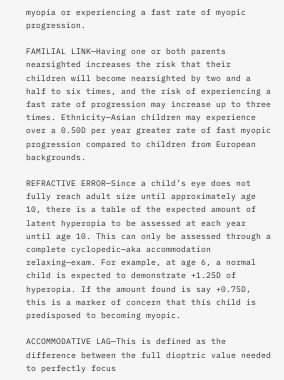myopia or experiencing a fast rate of myopic progression.

FAMILIAL LINK—Having one or both parents nearsighted increases the risk that their children will become nearsighted by two and a half to six times, and the risk of experiencing a fast rate of progression may increase up to three times. Ethnicity—Asian children may experience over a 0.50D per year greater rate of fast myopic progression compared to children from European backgrounds.

REFRACTIVE ERROR—Since a child’s eye does not fully reach adult size until approximately age 10, there is a table of the expected amount of latent hyperopia to be assessed at each year until age 10. This can only be assessed through a complete cyclopedic—aka accommodation relaxing—exam. For example, at age 6, a normal child is expected to demonstrate +1.25D of hyperopia. If the amount found is say +0.75D, this is a marker of concern that this child is predisposed to becoming myopic.

ACCOMMODATIVE LAG—This is defined as the difference between the full dioptric value needed to perfectly focus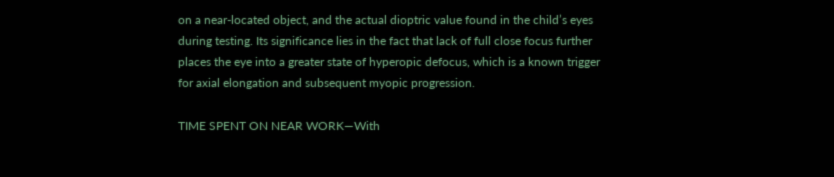on a near-located object, and the actual dioptric value found in the child’s eyes during testing. Its significance lies in the fact that lack of full close focus further places the eye into a greater state of hyperopic defocus, which is a known trigger for axial elongation and subsequent myopic progression.

TIME SPENT ON NEAR WORK—With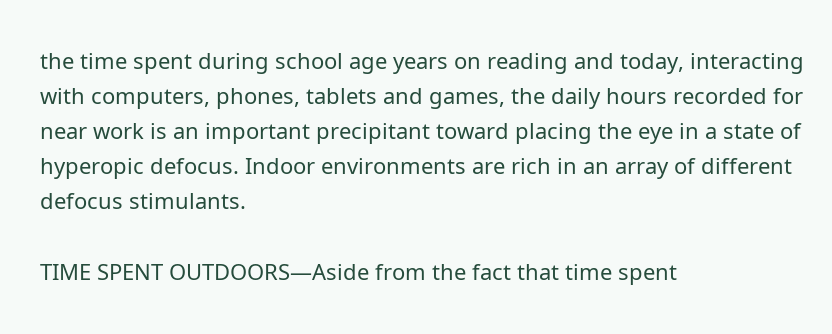the time spent during school age years on reading and today, interacting with computers, phones, tablets and games, the daily hours recorded for near work is an important precipitant toward placing the eye in a state of hyperopic defocus. Indoor environments are rich in an array of different defocus stimulants.

TIME SPENT OUTDOORS—Aside from the fact that time spent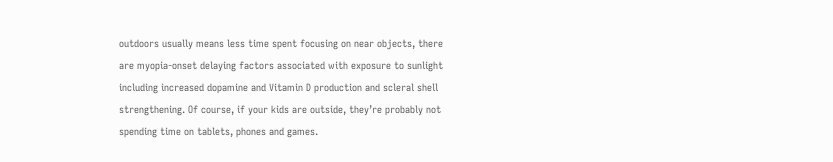outdoors usually means less time spent focusing on near objects, there are myopia-onset delaying factors associated with exposure to sunlight including increased dopamine and Vitamin D production and scleral shell strengthening. Of course, if your kids are outside, they’re probably not spending time on tablets, phones and games.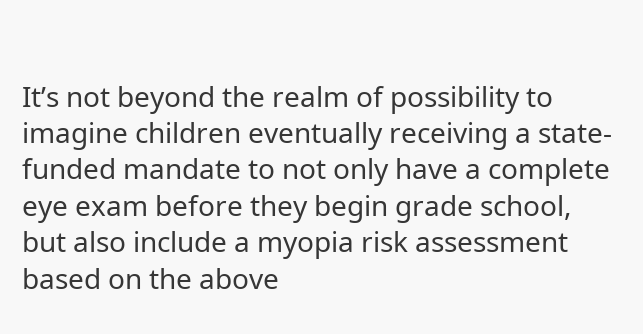It’s not beyond the realm of possibility to imagine children eventually receiving a state-funded mandate to not only have a complete eye exam before they begin grade school, but also include a myopia risk assessment based on the above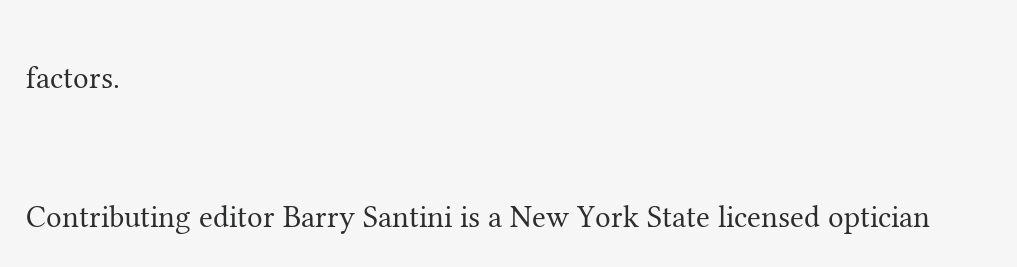factors.


Contributing editor Barry Santini is a New York State licensed optician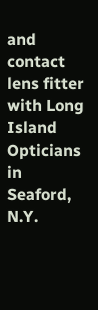and contact lens fitter with Long Island Opticians in Seaford, N.Y.